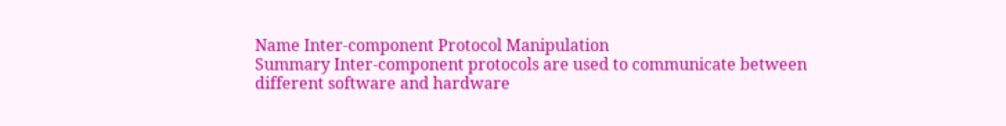Name Inter-component Protocol Manipulation
Summary Inter-component protocols are used to communicate between different software and hardware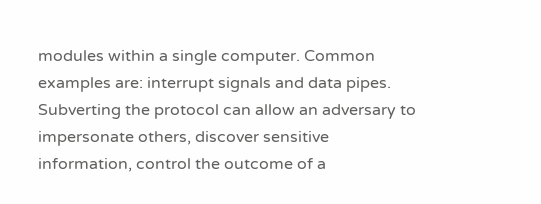modules within a single computer. Common examples are: interrupt signals and data pipes. Subverting the protocol can allow an adversary to impersonate others, discover sensitive information, control the outcome of a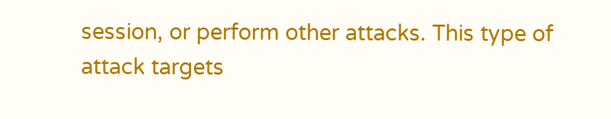session, or perform other attacks. This type of attack targets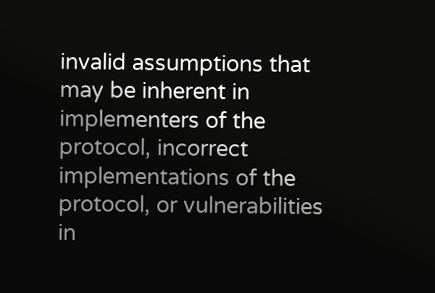invalid assumptions that may be inherent in implementers of the protocol, incorrect implementations of the protocol, or vulnerabilities in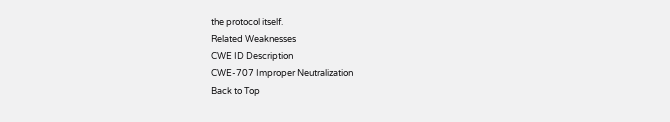the protocol itself.
Related Weaknesses
CWE ID Description
CWE-707 Improper Neutralization
Back to Top